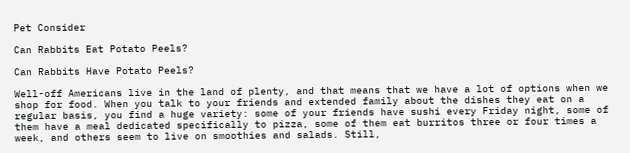Pet Consider

Can Rabbits Eat Potato Peels?

Can Rabbits Have Potato Peels?

Well-off Americans live in the land of plenty, and that means that we have a lot of options when we shop for food. When you talk to your friends and extended family about the dishes they eat on a regular basis, you find a huge variety: some of your friends have sushi every Friday night, some of them have a meal dedicated specifically to pizza, some of them eat burritos three or four times a week, and others seem to live on smoothies and salads. Still,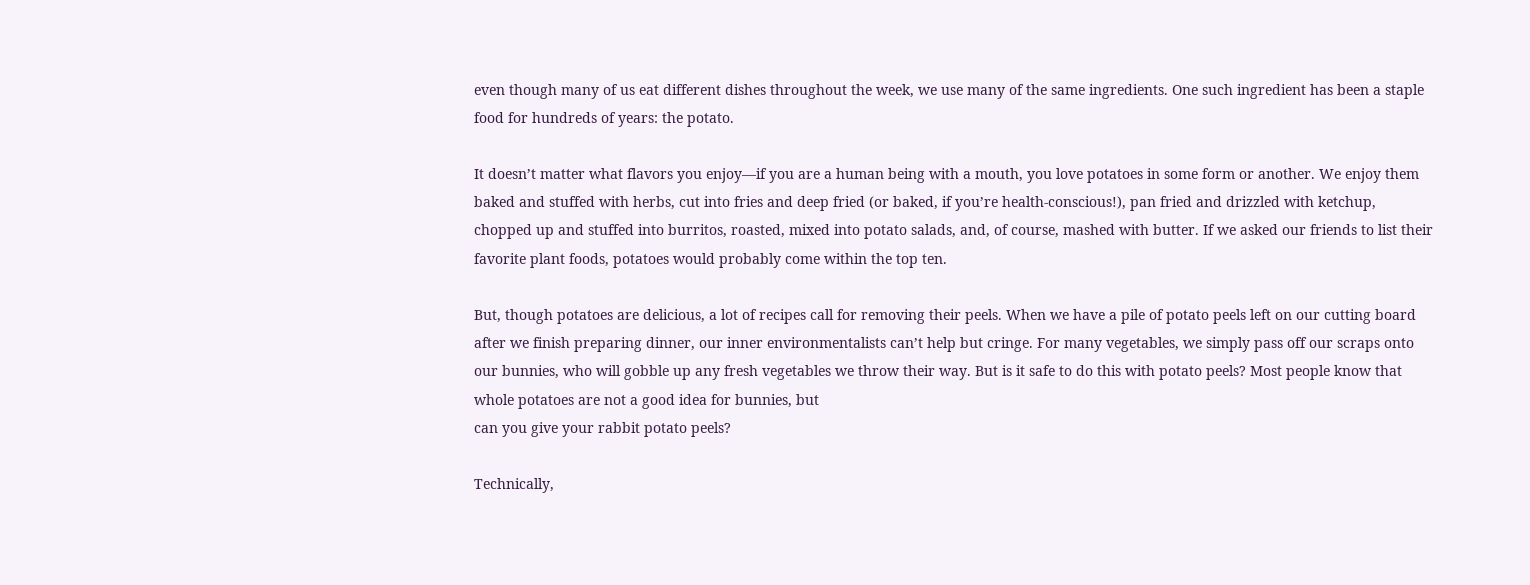even though many of us eat different dishes throughout the week, we use many of the same ingredients. One such ingredient has been a staple food for hundreds of years: the potato.

It doesn’t matter what flavors you enjoy—if you are a human being with a mouth, you love potatoes in some form or another. We enjoy them baked and stuffed with herbs, cut into fries and deep fried (or baked, if you’re health-conscious!), pan fried and drizzled with ketchup, chopped up and stuffed into burritos, roasted, mixed into potato salads, and, of course, mashed with butter. If we asked our friends to list their favorite plant foods, potatoes would probably come within the top ten.

But, though potatoes are delicious, a lot of recipes call for removing their peels. When we have a pile of potato peels left on our cutting board after we finish preparing dinner, our inner environmentalists can’t help but cringe. For many vegetables, we simply pass off our scraps onto our bunnies, who will gobble up any fresh vegetables we throw their way. But is it safe to do this with potato peels? Most people know that whole potatoes are not a good idea for bunnies, but
can you give your rabbit potato peels?

Technically,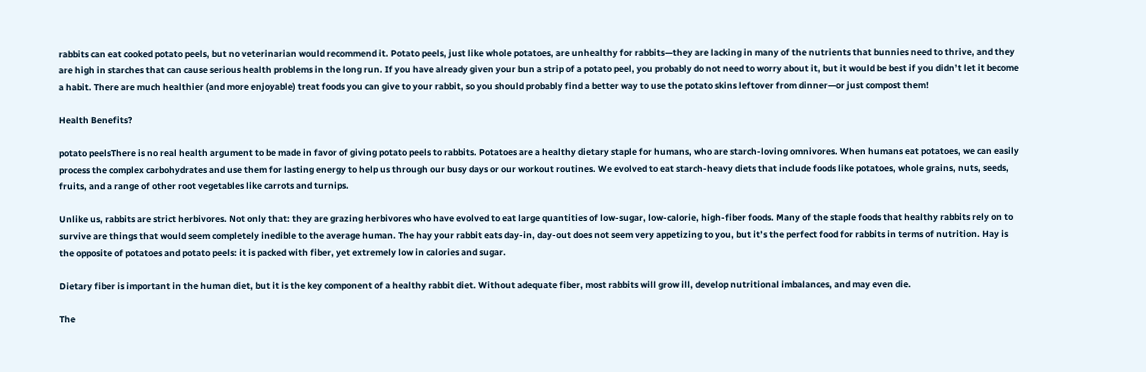rabbits can eat cooked potato peels, but no veterinarian would recommend it. Potato peels, just like whole potatoes, are unhealthy for rabbits—they are lacking in many of the nutrients that bunnies need to thrive, and they are high in starches that can cause serious health problems in the long run. If you have already given your bun a strip of a potato peel, you probably do not need to worry about it, but it would be best if you didn’t let it become a habit. There are much healthier (and more enjoyable) treat foods you can give to your rabbit, so you should probably find a better way to use the potato skins leftover from dinner—or just compost them!

Health Benefits?

potato peelsThere is no real health argument to be made in favor of giving potato peels to rabbits. Potatoes are a healthy dietary staple for humans, who are starch-loving omnivores. When humans eat potatoes, we can easily process the complex carbohydrates and use them for lasting energy to help us through our busy days or our workout routines. We evolved to eat starch-heavy diets that include foods like potatoes, whole grains, nuts, seeds, fruits, and a range of other root vegetables like carrots and turnips.

Unlike us, rabbits are strict herbivores. Not only that: they are grazing herbivores who have evolved to eat large quantities of low-sugar, low-calorie, high-fiber foods. Many of the staple foods that healthy rabbits rely on to survive are things that would seem completely inedible to the average human. The hay your rabbit eats day-in, day-out does not seem very appetizing to you, but it’s the perfect food for rabbits in terms of nutrition. Hay is the opposite of potatoes and potato peels: it is packed with fiber, yet extremely low in calories and sugar.

Dietary fiber is important in the human diet, but it is the key component of a healthy rabbit diet. Without adequate fiber, most rabbits will grow ill, develop nutritional imbalances, and may even die.

The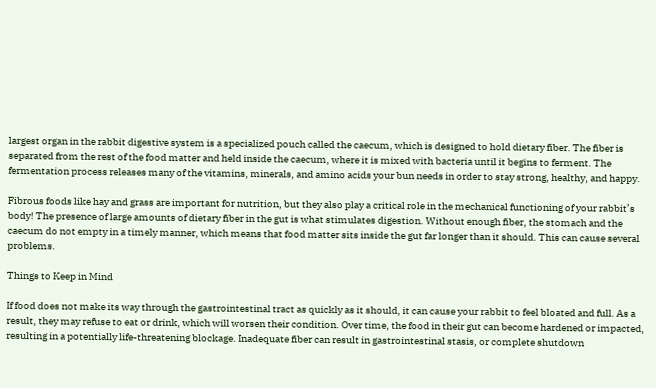largest organ in the rabbit digestive system is a specialized pouch called the caecum, which is designed to hold dietary fiber. The fiber is separated from the rest of the food matter and held inside the caecum, where it is mixed with bacteria until it begins to ferment. The fermentation process releases many of the vitamins, minerals, and amino acids your bun needs in order to stay strong, healthy, and happy.

Fibrous foods like hay and grass are important for nutrition, but they also play a critical role in the mechanical functioning of your rabbit’s body! The presence of large amounts of dietary fiber in the gut is what stimulates digestion. Without enough fiber, the stomach and the caecum do not empty in a timely manner, which means that food matter sits inside the gut far longer than it should. This can cause several problems.

Things to Keep in Mind

If food does not make its way through the gastrointestinal tract as quickly as it should, it can cause your rabbit to feel bloated and full. As a result, they may refuse to eat or drink, which will worsen their condition. Over time, the food in their gut can become hardened or impacted, resulting in a potentially life-threatening blockage. Inadequate fiber can result in gastrointestinal stasis, or complete shutdown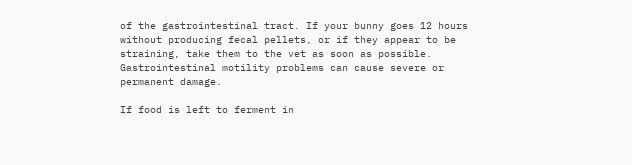of the gastrointestinal tract. If your bunny goes 12 hours without producing fecal pellets, or if they appear to be straining, take them to the vet as soon as possible. Gastrointestinal motility problems can cause severe or permanent damage.

If food is left to ferment in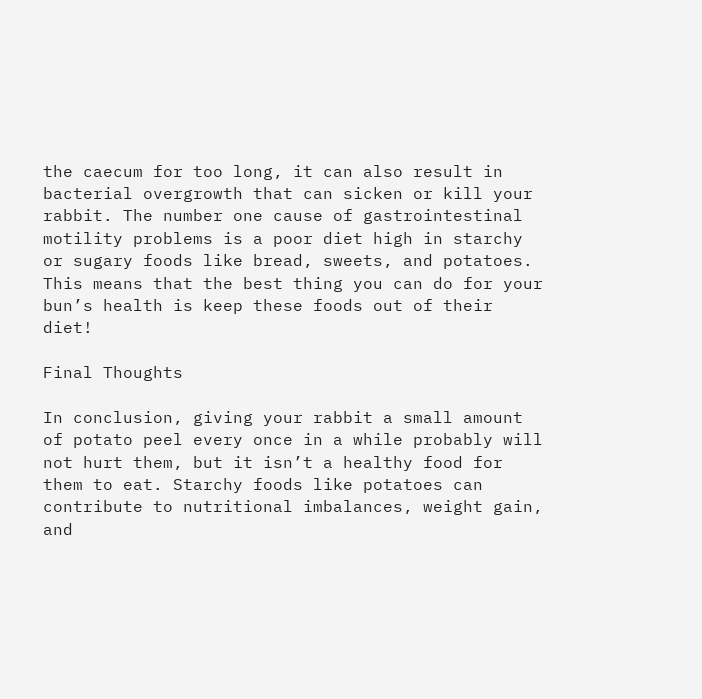the caecum for too long, it can also result in bacterial overgrowth that can sicken or kill your rabbit. The number one cause of gastrointestinal motility problems is a poor diet high in starchy or sugary foods like bread, sweets, and potatoes. This means that the best thing you can do for your bun’s health is keep these foods out of their diet!

Final Thoughts

In conclusion, giving your rabbit a small amount of potato peel every once in a while probably will not hurt them, but it isn’t a healthy food for them to eat. Starchy foods like potatoes can contribute to nutritional imbalances, weight gain, and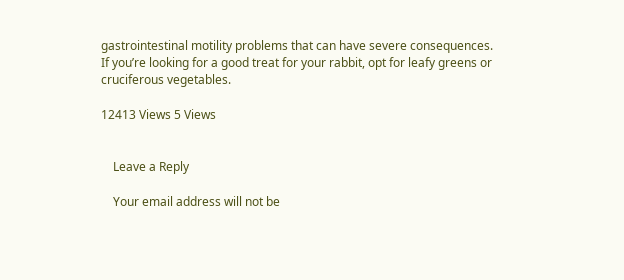gastrointestinal motility problems that can have severe consequences. If you’re looking for a good treat for your rabbit, opt for leafy greens or cruciferous vegetables.

12413 Views 5 Views


    Leave a Reply

    Your email address will not be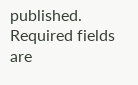published. Required fields are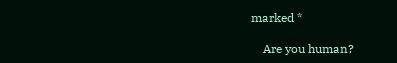marked *

    Are you human?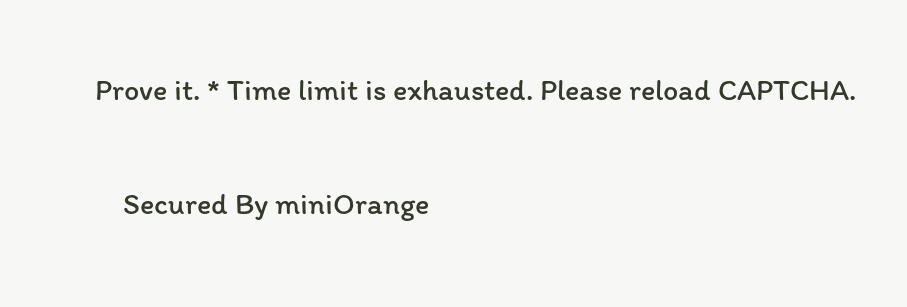Prove it. * Time limit is exhausted. Please reload CAPTCHA.

    Secured By miniOrange